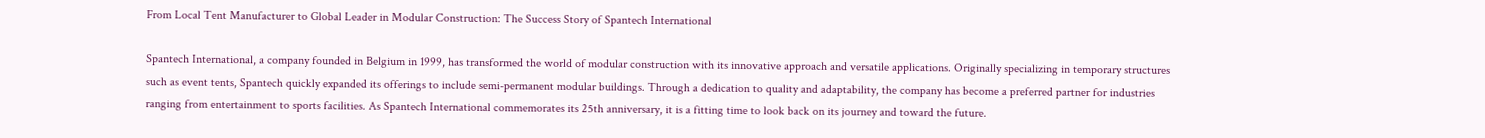From Local Tent Manufacturer to Global Leader in Modular Construction: The Success Story of Spantech International

Spantech International, a company founded in Belgium in 1999, has transformed the world of modular construction with its innovative approach and versatile applications. Originally specializing in temporary structures such as event tents, Spantech quickly expanded its offerings to include semi-permanent modular buildings. Through a dedication to quality and adaptability, the company has become a preferred partner for industries ranging from entertainment to sports facilities. As Spantech International commemorates its 25th anniversary, it is a fitting time to look back on its journey and toward the future.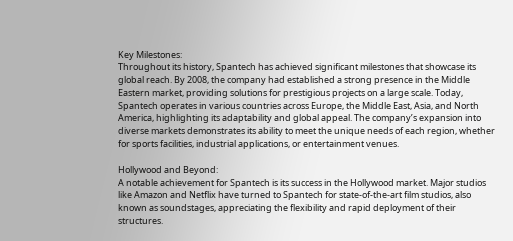Key Milestones:
Throughout its history, Spantech has achieved significant milestones that showcase its global reach. By 2008, the company had established a strong presence in the Middle Eastern market, providing solutions for prestigious projects on a large scale. Today, Spantech operates in various countries across Europe, the Middle East, Asia, and North America, highlighting its adaptability and global appeal. The company’s expansion into diverse markets demonstrates its ability to meet the unique needs of each region, whether for sports facilities, industrial applications, or entertainment venues.

Hollywood and Beyond:
A notable achievement for Spantech is its success in the Hollywood market. Major studios like Amazon and Netflix have turned to Spantech for state-of-the-art film studios, also known as soundstages, appreciating the flexibility and rapid deployment of their structures.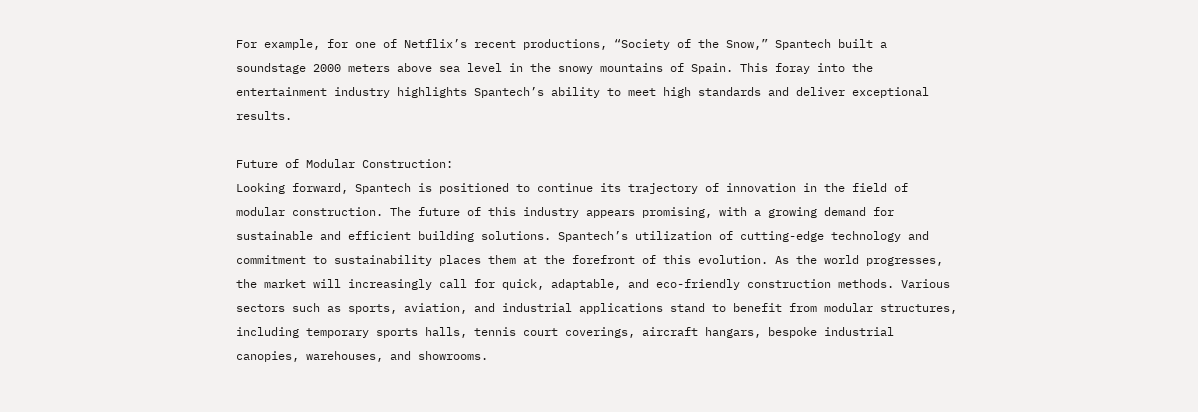For example, for one of Netflix’s recent productions, “Society of the Snow,” Spantech built a soundstage 2000 meters above sea level in the snowy mountains of Spain. This foray into the entertainment industry highlights Spantech’s ability to meet high standards and deliver exceptional results.

Future of Modular Construction:
Looking forward, Spantech is positioned to continue its trajectory of innovation in the field of modular construction. The future of this industry appears promising, with a growing demand for sustainable and efficient building solutions. Spantech’s utilization of cutting-edge technology and commitment to sustainability places them at the forefront of this evolution. As the world progresses, the market will increasingly call for quick, adaptable, and eco-friendly construction methods. Various sectors such as sports, aviation, and industrial applications stand to benefit from modular structures, including temporary sports halls, tennis court coverings, aircraft hangars, bespoke industrial canopies, warehouses, and showrooms.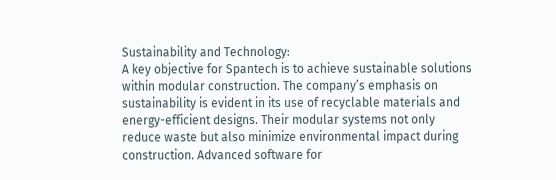Sustainability and Technology:
A key objective for Spantech is to achieve sustainable solutions within modular construction. The company’s emphasis on sustainability is evident in its use of recyclable materials and energy-efficient designs. Their modular systems not only reduce waste but also minimize environmental impact during construction. Advanced software for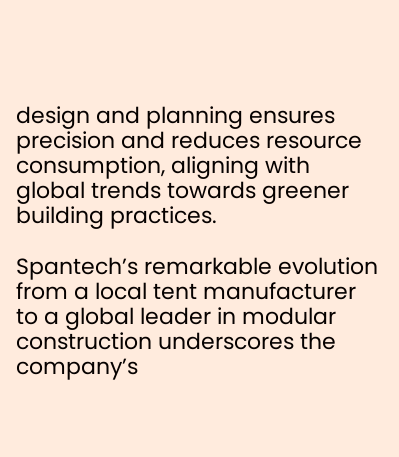design and planning ensures precision and reduces resource consumption, aligning with global trends towards greener building practices.

Spantech’s remarkable evolution from a local tent manufacturer to a global leader in modular construction underscores the company’s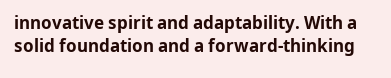innovative spirit and adaptability. With a solid foundation and a forward-thinking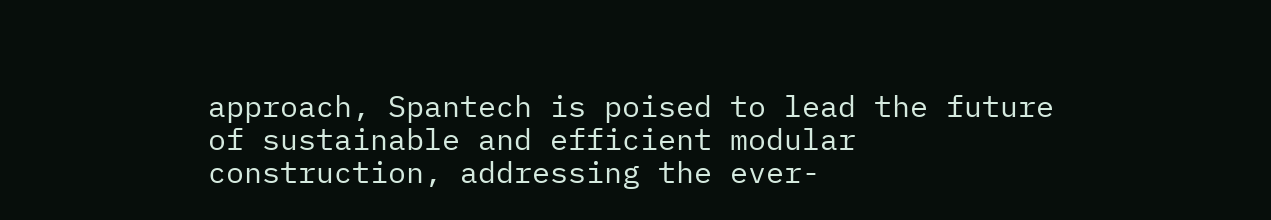approach, Spantech is poised to lead the future of sustainable and efficient modular construction, addressing the ever-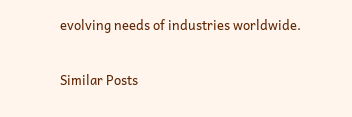evolving needs of industries worldwide.

Similar Posts